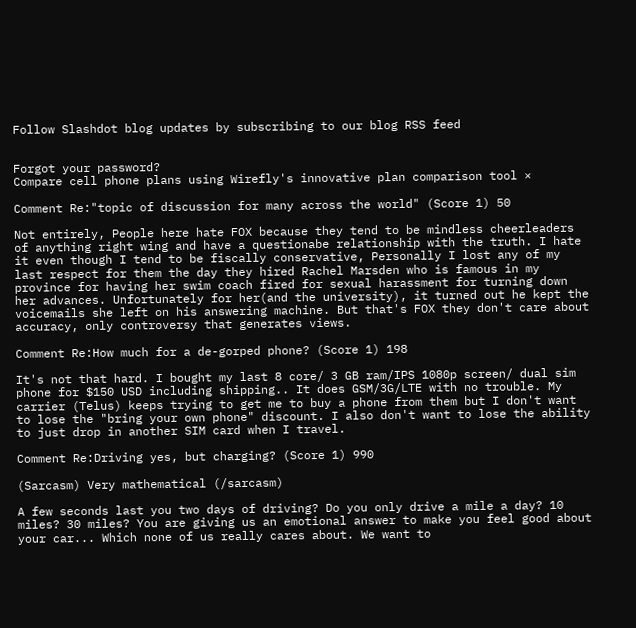Follow Slashdot blog updates by subscribing to our blog RSS feed


Forgot your password?
Compare cell phone plans using Wirefly's innovative plan comparison tool ×

Comment Re:"topic of discussion for many across the world" (Score 1) 50

Not entirely, People here hate FOX because they tend to be mindless cheerleaders of anything right wing and have a questionabe relationship with the truth. I hate it even though I tend to be fiscally conservative, Personally I lost any of my last respect for them the day they hired Rachel Marsden who is famous in my province for having her swim coach fired for sexual harassment for turning down her advances. Unfortunately for her(and the university), it turned out he kept the voicemails she left on his answering machine. But that's FOX they don't care about accuracy, only controversy that generates views.

Comment Re:How much for a de-gorped phone? (Score 1) 198

It's not that hard. I bought my last 8 core/ 3 GB ram/IPS 1080p screen/ dual sim phone for $150 USD including shipping.. It does GSM/3G/LTE with no trouble. My carrier (Telus) keeps trying to get me to buy a phone from them but I don't want to lose the "bring your own phone" discount. I also don't want to lose the ability to just drop in another SIM card when I travel.

Comment Re:Driving yes, but charging? (Score 1) 990

(Sarcasm) Very mathematical (/sarcasm)

A few seconds last you two days of driving? Do you only drive a mile a day? 10 miles? 30 miles? You are giving us an emotional answer to make you feel good about your car... Which none of us really cares about. We want to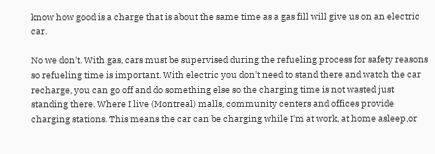know how good is a charge that is about the same time as a gas fill will give us on an electric car.

No we don't. With gas, cars must be supervised during the refueling process for safety reasons so refueling time is important. With electric you don't need to stand there and watch the car recharge, you can go off and do something else so the charging time is not wasted just standing there. Where I live (Montreal) malls, community centers and offices provide charging stations. This means the car can be charging while I'm at work, at home asleep,or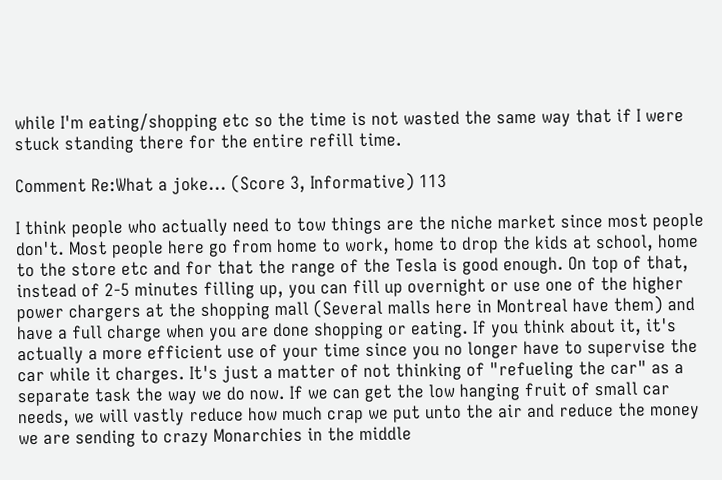while I'm eating/shopping etc so the time is not wasted the same way that if I were stuck standing there for the entire refill time.

Comment Re:What a joke... (Score 3, Informative) 113

I think people who actually need to tow things are the niche market since most people don't. Most people here go from home to work, home to drop the kids at school, home to the store etc and for that the range of the Tesla is good enough. On top of that, instead of 2-5 minutes filling up, you can fill up overnight or use one of the higher power chargers at the shopping mall (Several malls here in Montreal have them) and have a full charge when you are done shopping or eating. If you think about it, it's actually a more efficient use of your time since you no longer have to supervise the car while it charges. It's just a matter of not thinking of "refueling the car" as a separate task the way we do now. If we can get the low hanging fruit of small car needs, we will vastly reduce how much crap we put unto the air and reduce the money we are sending to crazy Monarchies in the middle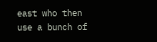east who then use a bunch of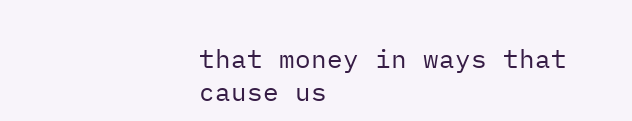that money in ways that cause us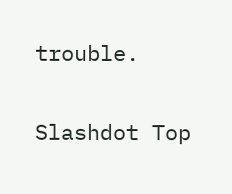trouble.

Slashdot Top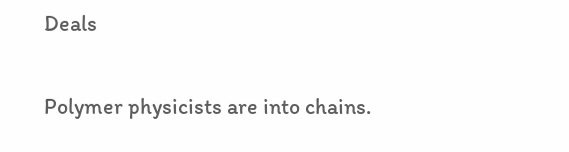Deals

Polymer physicists are into chains.